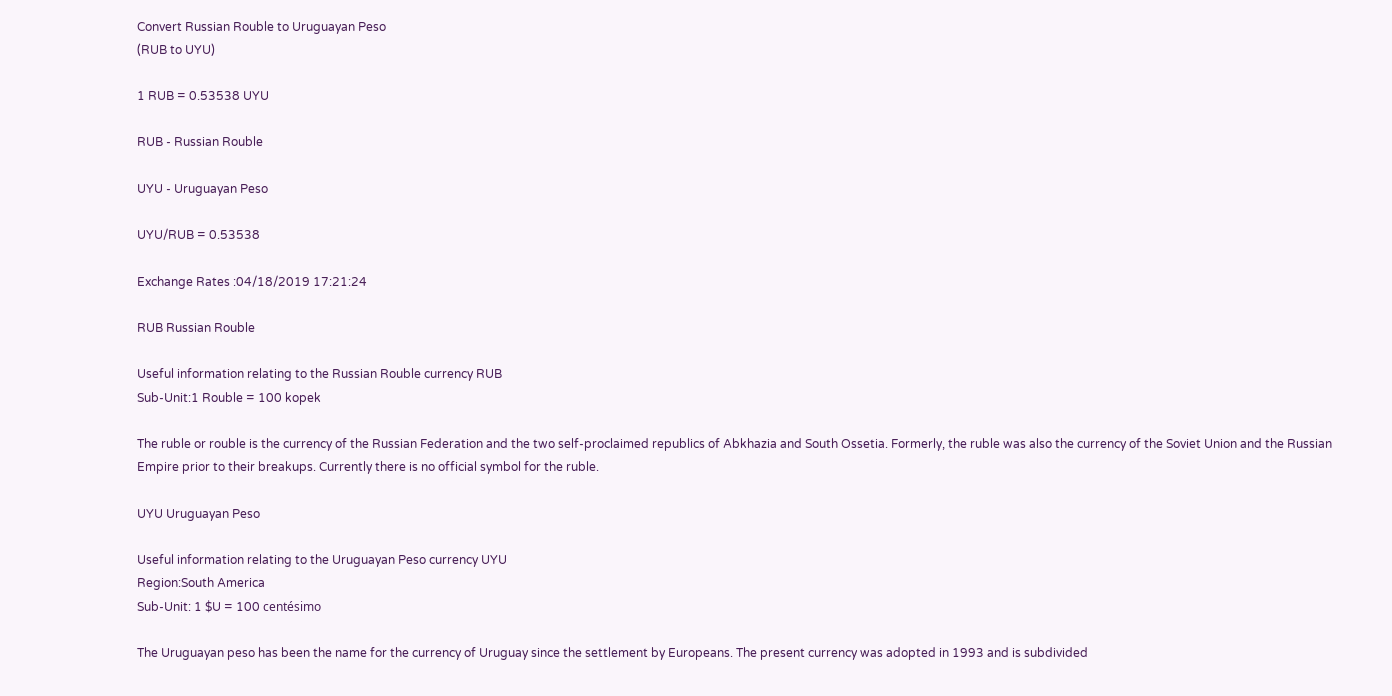Convert Russian Rouble to Uruguayan Peso
(RUB to UYU)

1 RUB = 0.53538 UYU

RUB - Russian Rouble

UYU - Uruguayan Peso

UYU/RUB = 0.53538

Exchange Rates :04/18/2019 17:21:24

RUB Russian Rouble

Useful information relating to the Russian Rouble currency RUB
Sub-Unit:1 Rouble = 100 kopek

The ruble or rouble is the currency of the Russian Federation and the two self-proclaimed republics of Abkhazia and South Ossetia. Formerly, the ruble was also the currency of the Soviet Union and the Russian Empire prior to their breakups. Currently there is no official symbol for the ruble.

UYU Uruguayan Peso

Useful information relating to the Uruguayan Peso currency UYU
Region:South America
Sub-Unit: 1 $U = 100 centésimo

The Uruguayan peso has been the name for the currency of Uruguay since the settlement by Europeans. The present currency was adopted in 1993 and is subdivided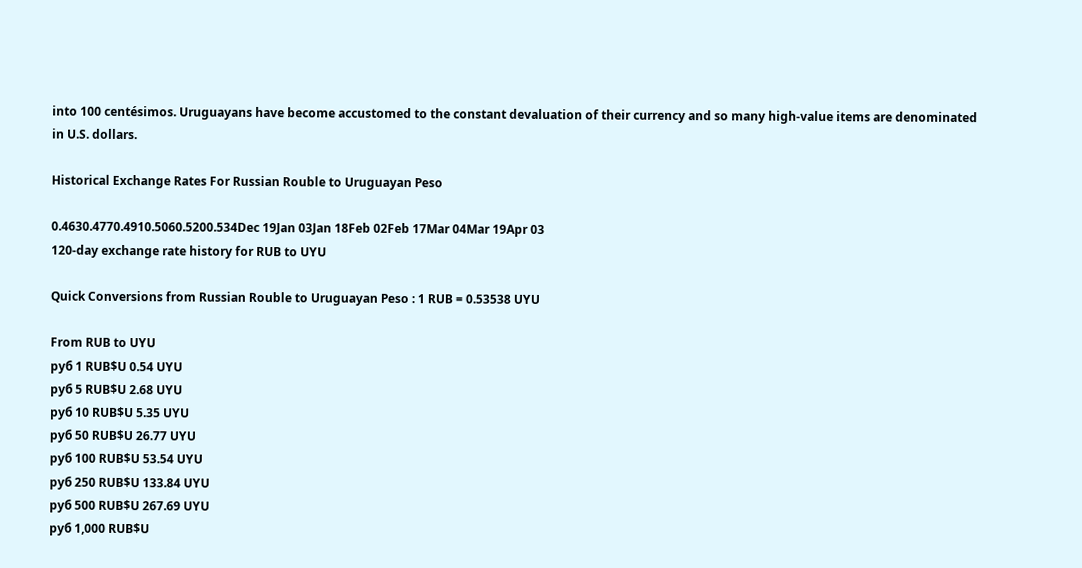into 100 centésimos. Uruguayans have become accustomed to the constant devaluation of their currency and so many high-value items are denominated in U.S. dollars.

Historical Exchange Rates For Russian Rouble to Uruguayan Peso

0.4630.4770.4910.5060.5200.534Dec 19Jan 03Jan 18Feb 02Feb 17Mar 04Mar 19Apr 03
120-day exchange rate history for RUB to UYU

Quick Conversions from Russian Rouble to Uruguayan Peso : 1 RUB = 0.53538 UYU

From RUB to UYU
руб 1 RUB$U 0.54 UYU
руб 5 RUB$U 2.68 UYU
руб 10 RUB$U 5.35 UYU
руб 50 RUB$U 26.77 UYU
руб 100 RUB$U 53.54 UYU
руб 250 RUB$U 133.84 UYU
руб 500 RUB$U 267.69 UYU
руб 1,000 RUB$U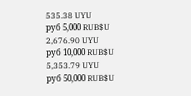535.38 UYU
руб 5,000 RUB$U 2,676.90 UYU
руб 10,000 RUB$U 5,353.79 UYU
руб 50,000 RUB$U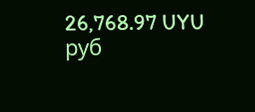26,768.97 UYU
руб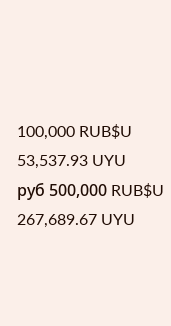100,000 RUB$U 53,537.93 UYU
руб 500,000 RUB$U 267,689.67 UYU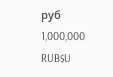руб 1,000,000 RUB$U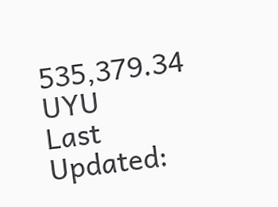535,379.34 UYU
Last Updated: